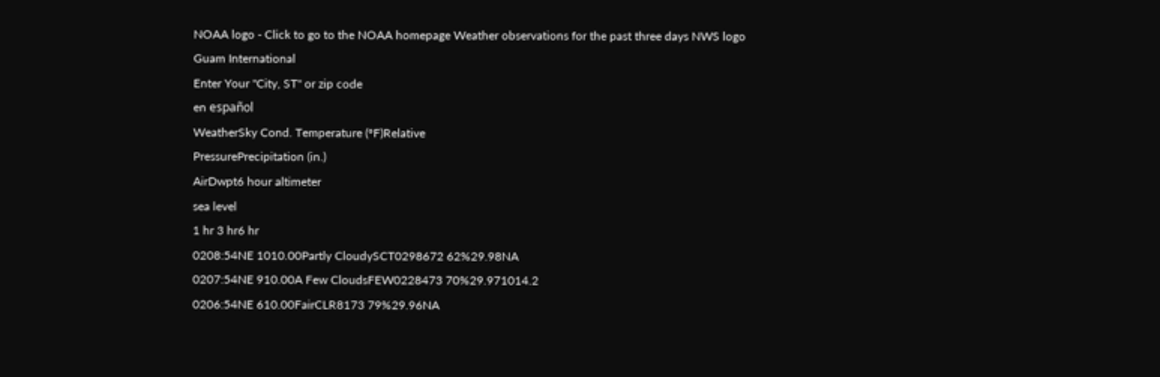NOAA logo - Click to go to the NOAA homepage Weather observations for the past three days NWS logo
Guam International
Enter Your "City, ST" or zip code
en español
WeatherSky Cond. Temperature (ºF)Relative
PressurePrecipitation (in.)
AirDwpt6 hour altimeter
sea level
1 hr 3 hr6 hr
0208:54NE 1010.00Partly CloudySCT0298672 62%29.98NA
0207:54NE 910.00A Few CloudsFEW0228473 70%29.971014.2
0206:54NE 610.00FairCLR8173 79%29.96NA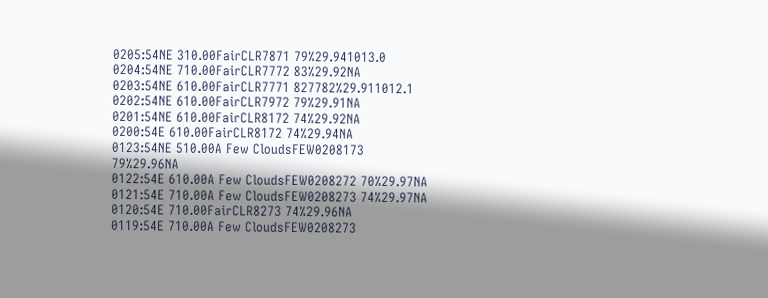0205:54NE 310.00FairCLR7871 79%29.941013.0
0204:54NE 710.00FairCLR7772 83%29.92NA
0203:54NE 610.00FairCLR7771 827782%29.911012.1
0202:54NE 610.00FairCLR7972 79%29.91NA
0201:54NE 610.00FairCLR8172 74%29.92NA
0200:54E 610.00FairCLR8172 74%29.94NA
0123:54NE 510.00A Few CloudsFEW0208173 79%29.96NA
0122:54E 610.00A Few CloudsFEW0208272 70%29.97NA
0121:54E 710.00A Few CloudsFEW0208273 74%29.97NA
0120:54E 710.00FairCLR8273 74%29.96NA
0119:54E 710.00A Few CloudsFEW0208273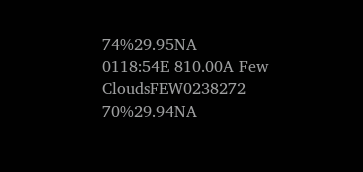74%29.95NA
0118:54E 810.00A Few CloudsFEW0238272 70%29.94NA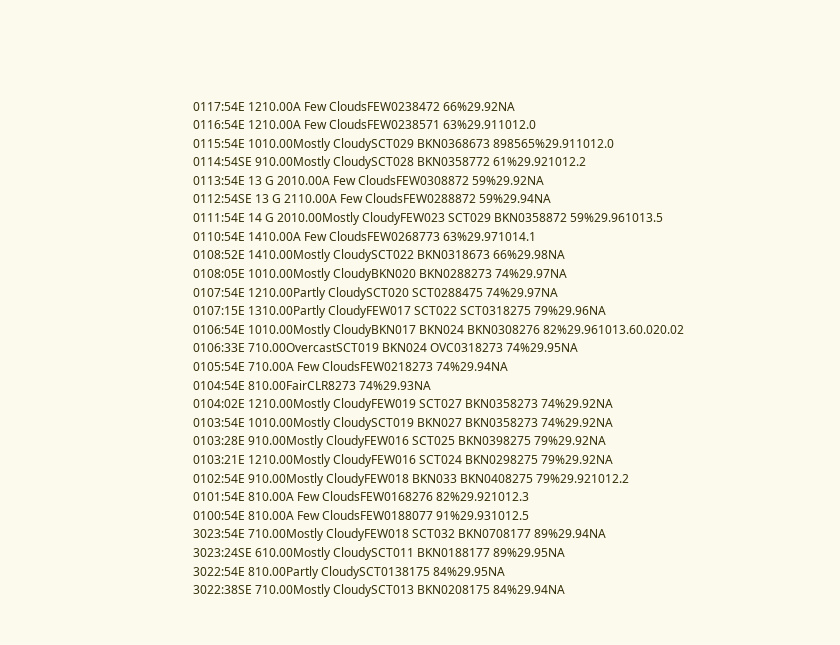0117:54E 1210.00A Few CloudsFEW0238472 66%29.92NA
0116:54E 1210.00A Few CloudsFEW0238571 63%29.911012.0
0115:54E 1010.00Mostly CloudySCT029 BKN0368673 898565%29.911012.0
0114:54SE 910.00Mostly CloudySCT028 BKN0358772 61%29.921012.2
0113:54E 13 G 2010.00A Few CloudsFEW0308872 59%29.92NA
0112:54SE 13 G 2110.00A Few CloudsFEW0288872 59%29.94NA
0111:54E 14 G 2010.00Mostly CloudyFEW023 SCT029 BKN0358872 59%29.961013.5
0110:54E 1410.00A Few CloudsFEW0268773 63%29.971014.1
0108:52E 1410.00Mostly CloudySCT022 BKN0318673 66%29.98NA
0108:05E 1010.00Mostly CloudyBKN020 BKN0288273 74%29.97NA
0107:54E 1210.00Partly CloudySCT020 SCT0288475 74%29.97NA
0107:15E 1310.00Partly CloudyFEW017 SCT022 SCT0318275 79%29.96NA
0106:54E 1010.00Mostly CloudyBKN017 BKN024 BKN0308276 82%29.961013.60.020.02
0106:33E 710.00OvercastSCT019 BKN024 OVC0318273 74%29.95NA
0105:54E 710.00A Few CloudsFEW0218273 74%29.94NA
0104:54E 810.00FairCLR8273 74%29.93NA
0104:02E 1210.00Mostly CloudyFEW019 SCT027 BKN0358273 74%29.92NA
0103:54E 1010.00Mostly CloudySCT019 BKN027 BKN0358273 74%29.92NA
0103:28E 910.00Mostly CloudyFEW016 SCT025 BKN0398275 79%29.92NA
0103:21E 1210.00Mostly CloudyFEW016 SCT024 BKN0298275 79%29.92NA
0102:54E 910.00Mostly CloudyFEW018 BKN033 BKN0408275 79%29.921012.2
0101:54E 810.00A Few CloudsFEW0168276 82%29.921012.3
0100:54E 810.00A Few CloudsFEW0188077 91%29.931012.5
3023:54E 710.00Mostly CloudyFEW018 SCT032 BKN0708177 89%29.94NA
3023:24SE 610.00Mostly CloudySCT011 BKN0188177 89%29.95NA
3022:54E 810.00Partly CloudySCT0138175 84%29.95NA
3022:38SE 710.00Mostly CloudySCT013 BKN0208175 84%29.94NA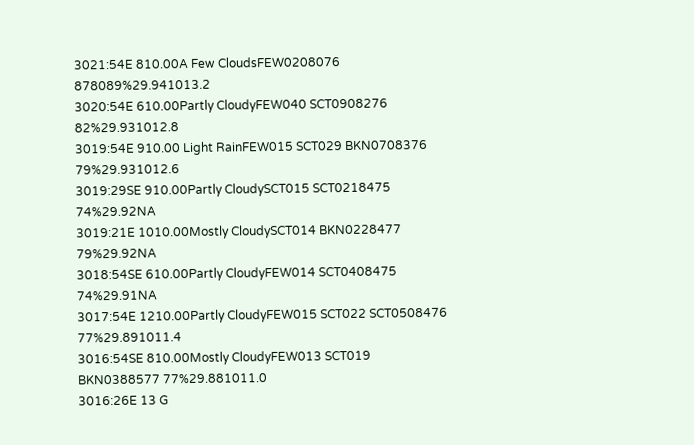3021:54E 810.00A Few CloudsFEW0208076 878089%29.941013.2
3020:54E 610.00Partly CloudyFEW040 SCT0908276 82%29.931012.8
3019:54E 910.00 Light RainFEW015 SCT029 BKN0708376 79%29.931012.6
3019:29SE 910.00Partly CloudySCT015 SCT0218475 74%29.92NA
3019:21E 1010.00Mostly CloudySCT014 BKN0228477 79%29.92NA
3018:54SE 610.00Partly CloudyFEW014 SCT0408475 74%29.91NA
3017:54E 1210.00Partly CloudyFEW015 SCT022 SCT0508476 77%29.891011.4
3016:54SE 810.00Mostly CloudyFEW013 SCT019 BKN0388577 77%29.881011.0
3016:26E 13 G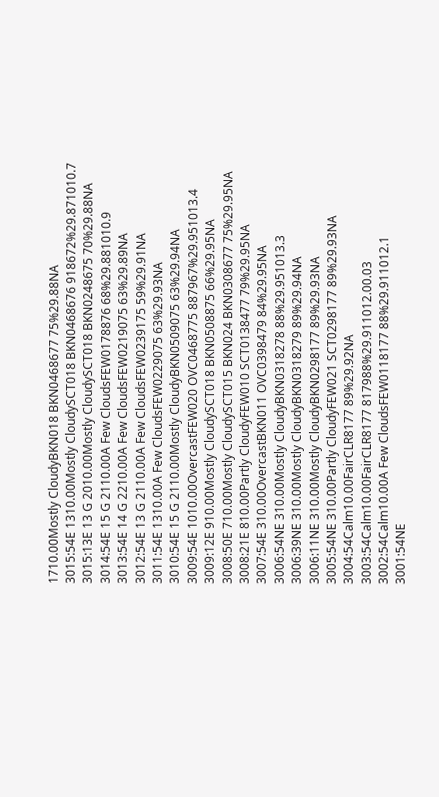1710.00Mostly CloudyBKN018 BKN0468677 75%29.88NA
3015:54E 1310.00Mostly CloudySCT018 BKN0468676 918672%29.871010.7
3015:13E 13 G 2010.00Mostly CloudySCT018 BKN0248675 70%29.88NA
3014:54E 15 G 2110.00A Few CloudsFEW0178876 68%29.881010.9
3013:54E 14 G 2210.00A Few CloudsFEW0219075 63%29.89NA
3012:54E 13 G 2110.00A Few CloudsFEW0239175 59%29.91NA
3011:54E 1310.00A Few CloudsFEW0229075 63%29.93NA
3010:54E 15 G 2110.00Mostly CloudyBKN0509075 63%29.94NA
3009:54E 1010.00OvercastFEW020 OVC0468775 887967%29.951013.4
3009:12E 910.00Mostly CloudySCT018 BKN0508875 66%29.95NA
3008:50E 710.00Mostly CloudySCT015 BKN024 BKN0308677 75%29.95NA
3008:21E 810.00Partly CloudyFEW010 SCT0138477 79%29.95NA
3007:54E 310.00OvercastBKN011 OVC0398479 84%29.95NA
3006:54NE 310.00Mostly CloudyBKN0318278 88%29.951013.3
3006:39NE 310.00Mostly CloudyBKN0318279 89%29.94NA
3006:11NE 310.00Mostly CloudyBKN0298177 89%29.93NA
3005:54NE 310.00Partly CloudyFEW021 SCT0298177 89%29.93NA
3004:54Calm10.00FairCLR8177 89%29.92NA
3003:54Calm10.00FairCLR8177 817988%29.911012.00.03
3002:54Calm10.00A Few CloudsFEW0118177 88%29.911012.1
3001:54NE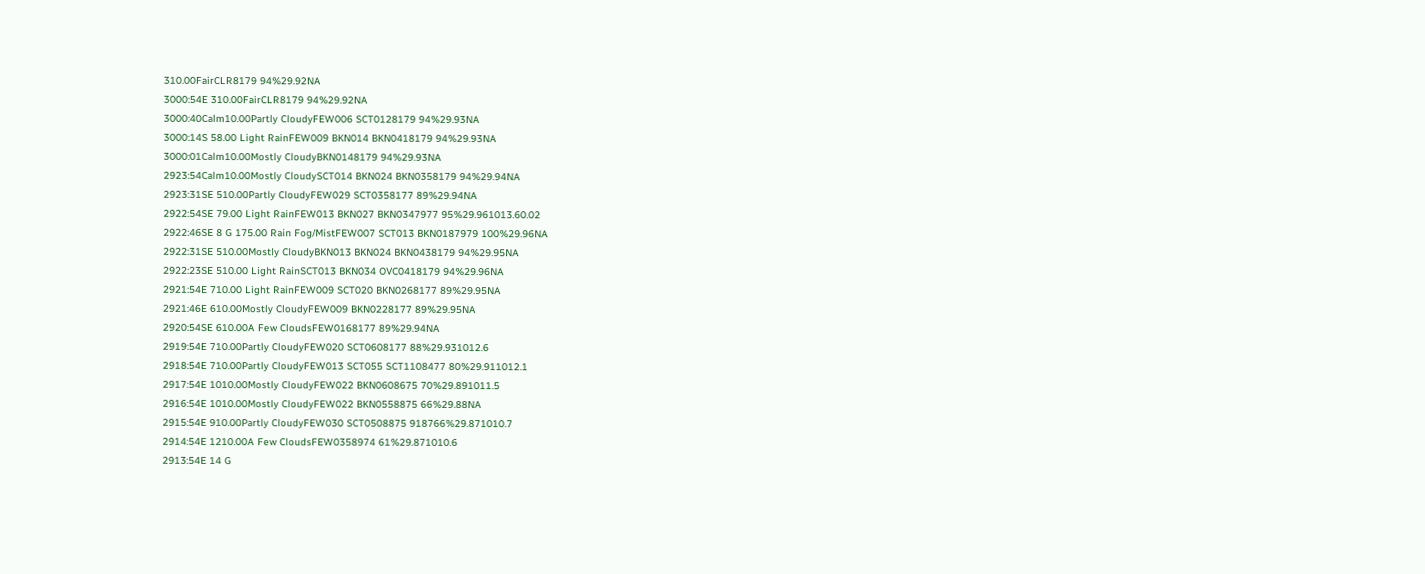310.00FairCLR8179 94%29.92NA
3000:54E 310.00FairCLR8179 94%29.92NA
3000:40Calm10.00Partly CloudyFEW006 SCT0128179 94%29.93NA
3000:14S 58.00 Light RainFEW009 BKN014 BKN0418179 94%29.93NA
3000:01Calm10.00Mostly CloudyBKN0148179 94%29.93NA
2923:54Calm10.00Mostly CloudySCT014 BKN024 BKN0358179 94%29.94NA
2923:31SE 510.00Partly CloudyFEW029 SCT0358177 89%29.94NA
2922:54SE 79.00 Light RainFEW013 BKN027 BKN0347977 95%29.961013.60.02
2922:46SE 8 G 175.00 Rain Fog/MistFEW007 SCT013 BKN0187979 100%29.96NA
2922:31SE 510.00Mostly CloudyBKN013 BKN024 BKN0438179 94%29.95NA
2922:23SE 510.00 Light RainSCT013 BKN034 OVC0418179 94%29.96NA
2921:54E 710.00 Light RainFEW009 SCT020 BKN0268177 89%29.95NA
2921:46E 610.00Mostly CloudyFEW009 BKN0228177 89%29.95NA
2920:54SE 610.00A Few CloudsFEW0168177 89%29.94NA
2919:54E 710.00Partly CloudyFEW020 SCT0608177 88%29.931012.6
2918:54E 710.00Partly CloudyFEW013 SCT055 SCT1108477 80%29.911012.1
2917:54E 1010.00Mostly CloudyFEW022 BKN0608675 70%29.891011.5
2916:54E 1010.00Mostly CloudyFEW022 BKN0558875 66%29.88NA
2915:54E 910.00Partly CloudyFEW030 SCT0508875 918766%29.871010.7
2914:54E 1210.00A Few CloudsFEW0358974 61%29.871010.6
2913:54E 14 G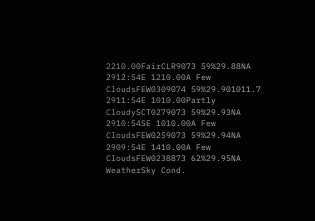2210.00FairCLR9073 59%29.88NA
2912:54E 1210.00A Few CloudsFEW0309074 59%29.901011.7
2911:54E 1010.00Partly CloudySCT0279073 59%29.93NA
2910:54SE 1010.00A Few CloudsFEW0259073 59%29.94NA
2909:54E 1410.00A Few CloudsFEW0238873 62%29.95NA
WeatherSky Cond.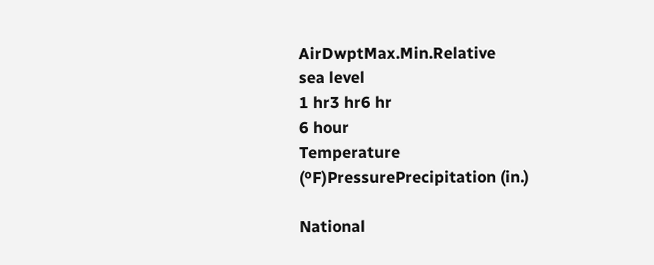AirDwptMax.Min.Relative
sea level
1 hr3 hr6 hr
6 hour
Temperature (ºF)PressurePrecipitation (in.)

National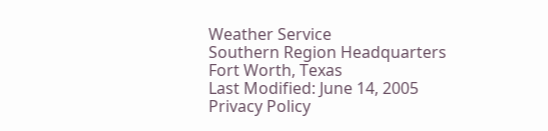Weather Service
Southern Region Headquarters
Fort Worth, Texas
Last Modified: June 14, 2005
Privacy Policy